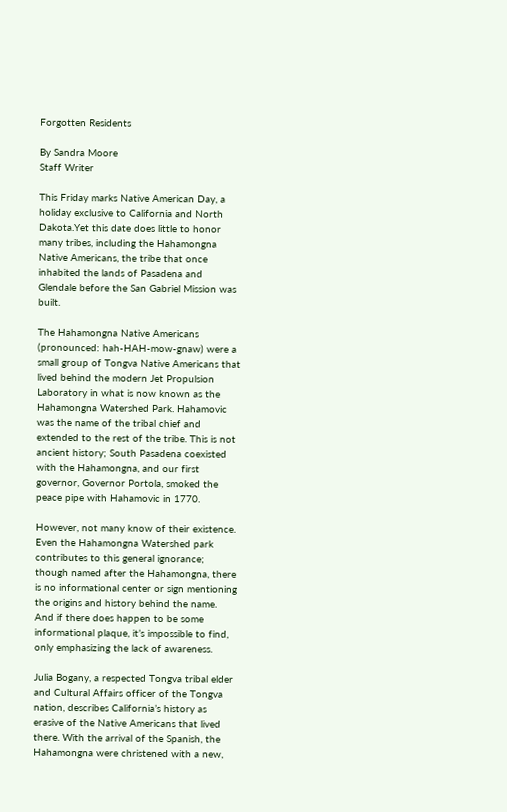Forgotten Residents

By Sandra Moore
Staff Writer

This Friday marks Native American Day, a holiday exclusive to California and North Dakota.Yet this date does little to honor many tribes, including the Hahamongna Native Americans, the tribe that once inhabited the lands of Pasadena and Glendale before the San Gabriel Mission was built.

The Hahamongna Native Americans (pronounced: hah-HAH-mow-gnaw) were a small group of Tongva Native Americans that lived behind the modern Jet Propulsion Laboratory in what is now known as the Hahamongna Watershed Park. Hahamovic was the name of the tribal chief and extended to the rest of the tribe. This is not ancient history; South Pasadena coexisted with the Hahamongna, and our first governor, Governor Portola, smoked the peace pipe with Hahamovic in 1770.

However, not many know of their existence. Even the Hahamongna Watershed park contributes to this general ignorance; though named after the Hahamongna, there is no informational center or sign mentioning the origins and history behind the name. And if there does happen to be some informational plaque, it’s impossible to find, only emphasizing the lack of awareness.

Julia Bogany, a respected Tongva tribal elder and Cultural Affairs officer of the Tongva nation, describes California’s history as erasive of the Native Americans that lived there. With the arrival of the Spanish, the Hahamongna were christened with a new,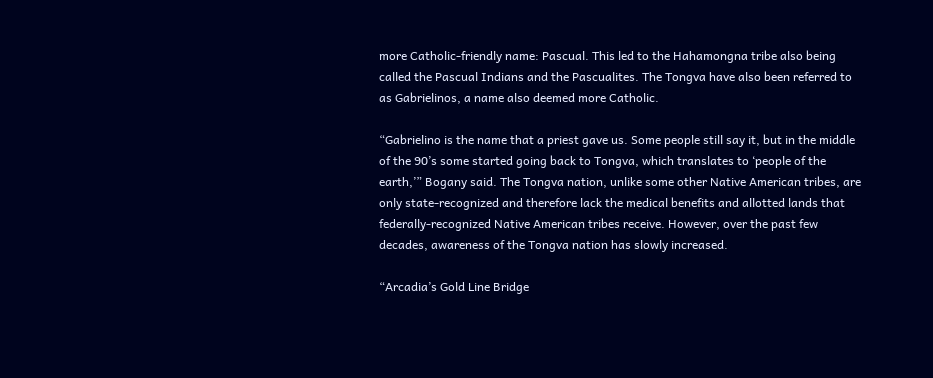more Catholic-friendly name: Pascual. This led to the Hahamongna tribe also being called the Pascual Indians and the Pascualites. The Tongva have also been referred to as Gabrielinos, a name also deemed more Catholic.

“Gabrielino is the name that a priest gave us. Some people still say it, but in the middle of the 90’s some started going back to Tongva, which translates to ‘people of the earth,’” Bogany said. The Tongva nation, unlike some other Native American tribes, are only state-recognized and therefore lack the medical benefits and allotted lands that federally-recognized Native American tribes receive. However, over the past few decades, awareness of the Tongva nation has slowly increased.

“Arcadia’s Gold Line Bridge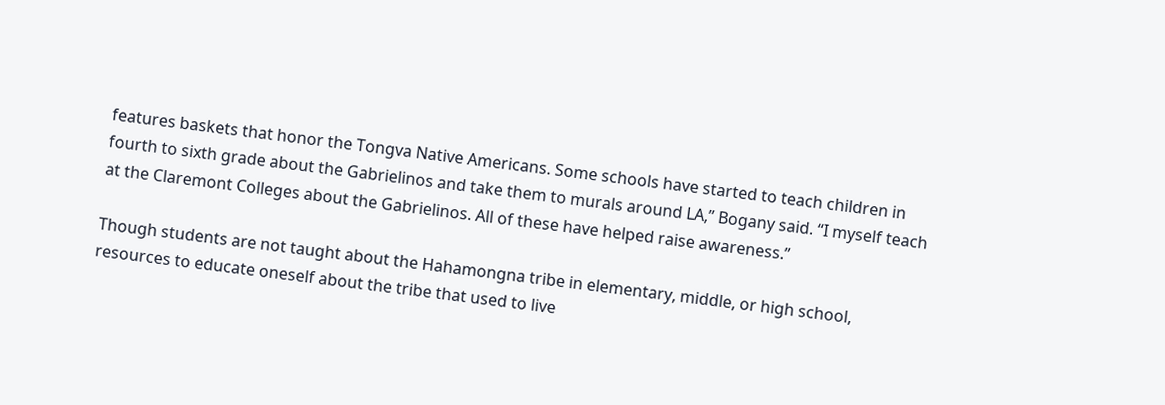features baskets that honor the Tongva Native Americans. Some schools have started to teach children in fourth to sixth grade about the Gabrielinos and take them to murals around LA,” Bogany said. “I myself teach at the Claremont Colleges about the Gabrielinos. All of these have helped raise awareness.”

Though students are not taught about the Hahamongna tribe in elementary, middle, or high school, resources to educate oneself about the tribe that used to live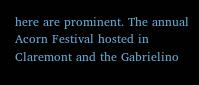here are prominent. The annual Acorn Festival hosted in Claremont and the Gabrielino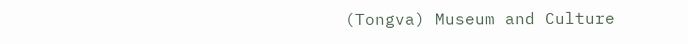(Tongva) Museum and Culture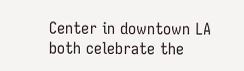Center in downtown LA both celebrate the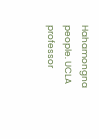Hahamongna people. UCLA professor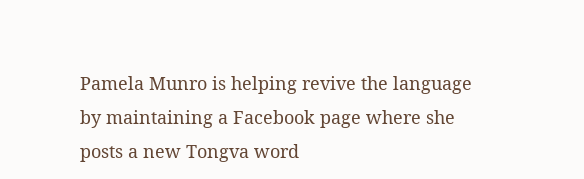Pamela Munro is helping revive the language by maintaining a Facebook page where she posts a new Tongva word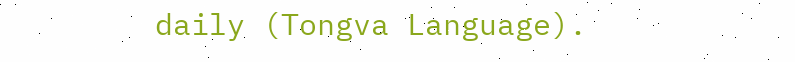daily (Tongva Language).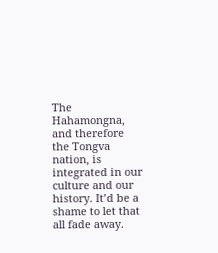The Hahamongna, and therefore the Tongva nation, is integrated in our culture and our history. It’d be a shame to let that all fade away.